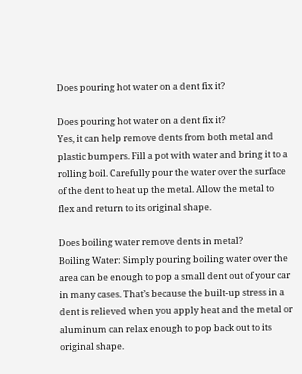Does pouring hot water on a dent fix it?

Does pouring hot water on a dent fix it?
Yes, it can help remove dents from both metal and plastic bumpers. Fill a pot with water and bring it to a rolling boil. Carefully pour the water over the surface of the dent to heat up the metal. Allow the metal to flex and return to its original shape.

Does boiling water remove dents in metal?
Boiling Water: Simply pouring boiling water over the area can be enough to pop a small dent out of your car in many cases. That’s because the built-up stress in a dent is relieved when you apply heat and the metal or aluminum can relax enough to pop back out to its original shape.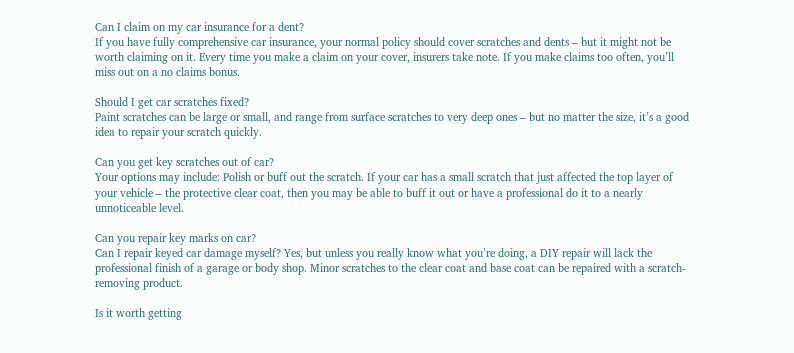Can I claim on my car insurance for a dent?
If you have fully comprehensive car insurance, your normal policy should cover scratches and dents – but it might not be worth claiming on it. Every time you make a claim on your cover, insurers take note. If you make claims too often, you’ll miss out on a no claims bonus.

Should I get car scratches fixed?
Paint scratches can be large or small, and range from surface scratches to very deep ones – but no matter the size, it’s a good idea to repair your scratch quickly.

Can you get key scratches out of car?
Your options may include: Polish or buff out the scratch. If your car has a small scratch that just affected the top layer of your vehicle – the protective clear coat, then you may be able to buff it out or have a professional do it to a nearly unnoticeable level.

Can you repair key marks on car?
Can I repair keyed car damage myself? Yes, but unless you really know what you’re doing, a DIY repair will lack the professional finish of a garage or body shop. Minor scratches to the clear coat and base coat can be repaired with a scratch-removing product.

Is it worth getting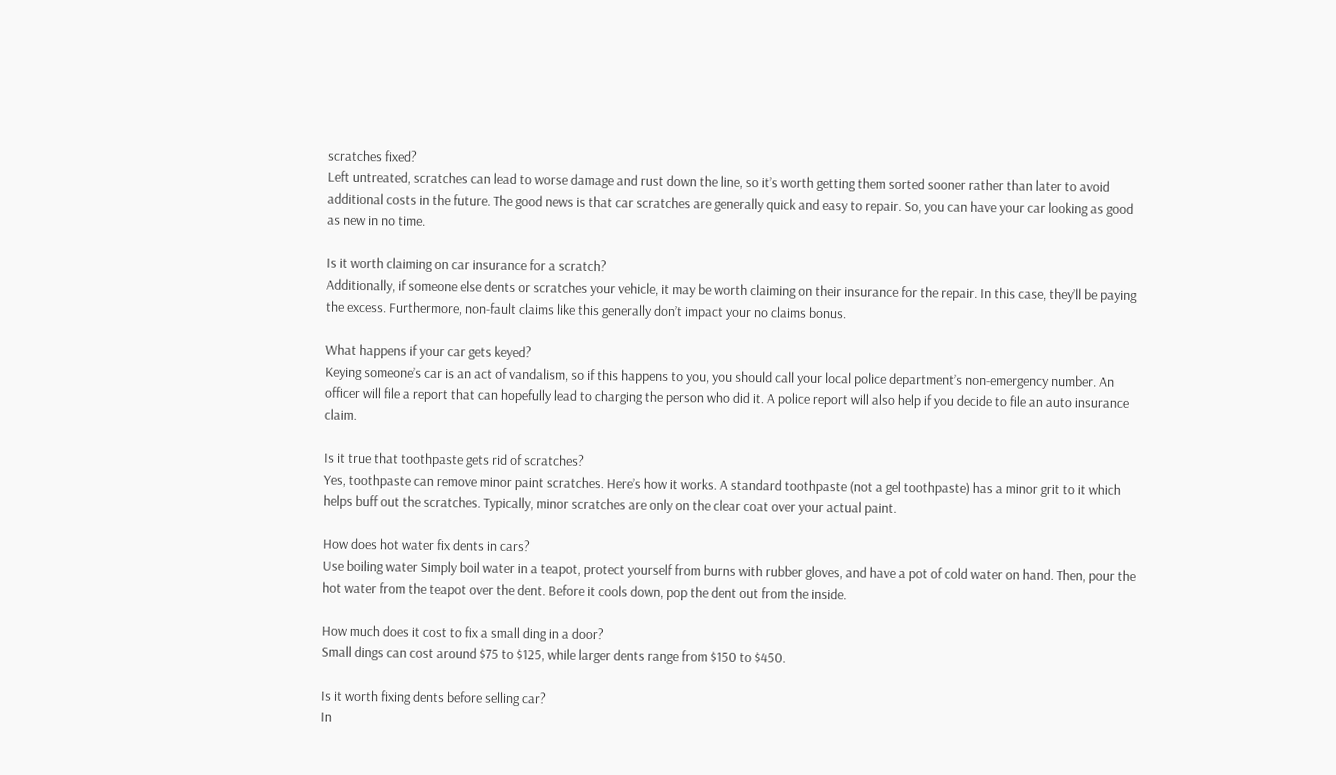scratches fixed?
Left untreated, scratches can lead to worse damage and rust down the line, so it’s worth getting them sorted sooner rather than later to avoid additional costs in the future. The good news is that car scratches are generally quick and easy to repair. So, you can have your car looking as good as new in no time.

Is it worth claiming on car insurance for a scratch?
Additionally, if someone else dents or scratches your vehicle, it may be worth claiming on their insurance for the repair. In this case, they’ll be paying the excess. Furthermore, non-fault claims like this generally don’t impact your no claims bonus.

What happens if your car gets keyed?
Keying someone’s car is an act of vandalism, so if this happens to you, you should call your local police department’s non-emergency number. An officer will file a report that can hopefully lead to charging the person who did it. A police report will also help if you decide to file an auto insurance claim.

Is it true that toothpaste gets rid of scratches?
Yes, toothpaste can remove minor paint scratches. Here’s how it works. A standard toothpaste (not a gel toothpaste) has a minor grit to it which helps buff out the scratches. Typically, minor scratches are only on the clear coat over your actual paint.

How does hot water fix dents in cars?
Use boiling water Simply boil water in a teapot, protect yourself from burns with rubber gloves, and have a pot of cold water on hand. Then, pour the hot water from the teapot over the dent. Before it cools down, pop the dent out from the inside.

How much does it cost to fix a small ding in a door?
Small dings can cost around $75 to $125, while larger dents range from $150 to $450.

Is it worth fixing dents before selling car?
In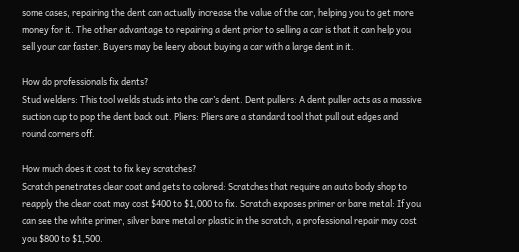some cases, repairing the dent can actually increase the value of the car, helping you to get more money for it. The other advantage to repairing a dent prior to selling a car is that it can help you sell your car faster. Buyers may be leery about buying a car with a large dent in it.

How do professionals fix dents?
Stud welders: This tool welds studs into the car’s dent. Dent pullers: A dent puller acts as a massive suction cup to pop the dent back out. Pliers: Pliers are a standard tool that pull out edges and round corners off.

How much does it cost to fix key scratches?
Scratch penetrates clear coat and gets to colored: Scratches that require an auto body shop to reapply the clear coat may cost $400 to $1,000 to fix. Scratch exposes primer or bare metal: If you can see the white primer, silver bare metal or plastic in the scratch, a professional repair may cost you $800 to $1,500.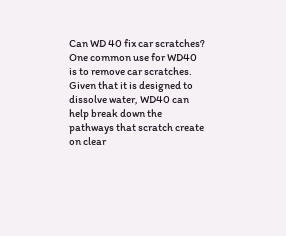Can WD 40 fix car scratches?
One common use for WD40 is to remove car scratches. Given that it is designed to dissolve water, WD40 can help break down the pathways that scratch create on clear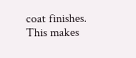coat finishes. This makes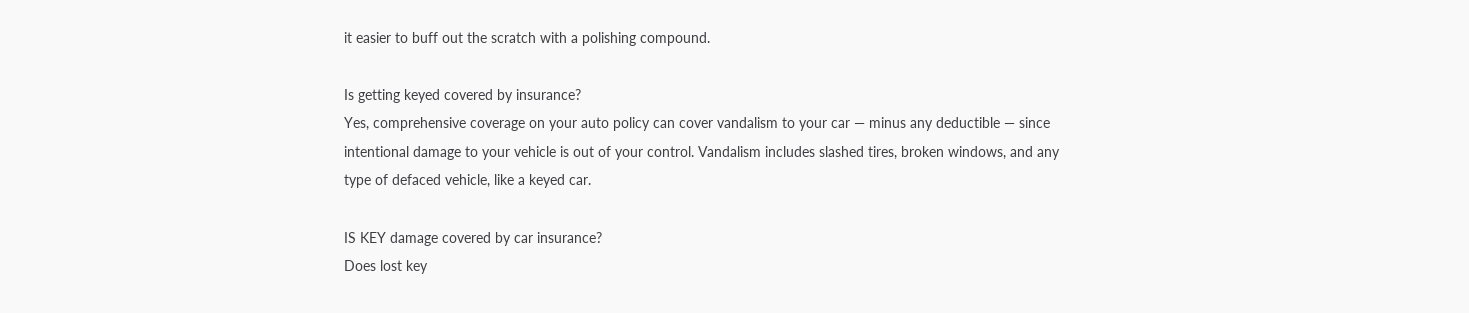it easier to buff out the scratch with a polishing compound.

Is getting keyed covered by insurance?
Yes, comprehensive coverage on your auto policy can cover vandalism to your car — minus any deductible — since intentional damage to your vehicle is out of your control. Vandalism includes slashed tires, broken windows, and any type of defaced vehicle, like a keyed car.

IS KEY damage covered by car insurance?
Does lost key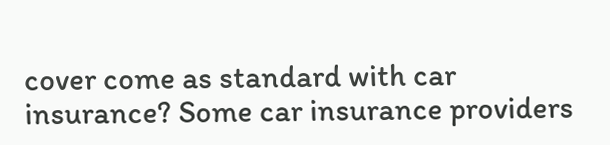cover come as standard with car insurance? Some car insurance providers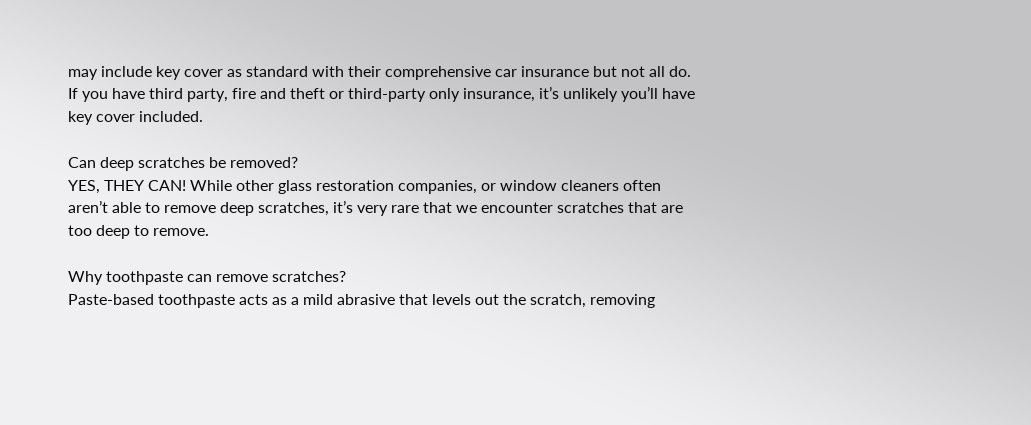may include key cover as standard with their comprehensive car insurance but not all do. If you have third party, fire and theft or third-party only insurance, it’s unlikely you’ll have key cover included.

Can deep scratches be removed?
YES, THEY CAN! While other glass restoration companies, or window cleaners often aren’t able to remove deep scratches, it’s very rare that we encounter scratches that are too deep to remove.

Why toothpaste can remove scratches?
Paste-based toothpaste acts as a mild abrasive that levels out the scratch, removing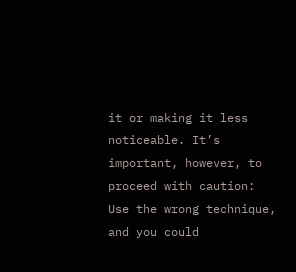it or making it less noticeable. It’s important, however, to proceed with caution: Use the wrong technique, and you could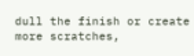dull the finish or create more scratches,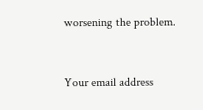worsening the problem.


Your email address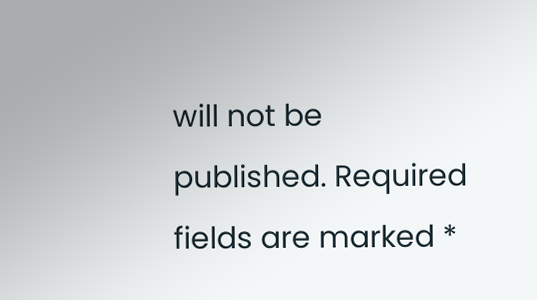will not be published. Required fields are marked *